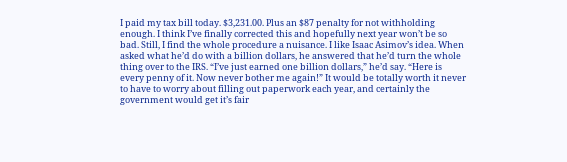I paid my tax bill today. $3,231.00. Plus an $87 penalty for not withholding enough. I think I’ve finally corrected this and hopefully next year won’t be so bad. Still, I find the whole procedure a nuisance. I like Isaac Asimov’s idea. When asked what he’d do with a billion dollars, he answered that he’d turn the whole thing over to the IRS. “I’ve just earned one billion dollars,” he’d say. “Here is every penny of it. Now never bother me again!” It would be totally worth it never to have to worry about filling out paperwork each year, and certainly the government would get it’s fair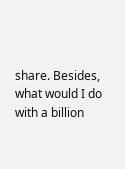share. Besides, what would I do with a billion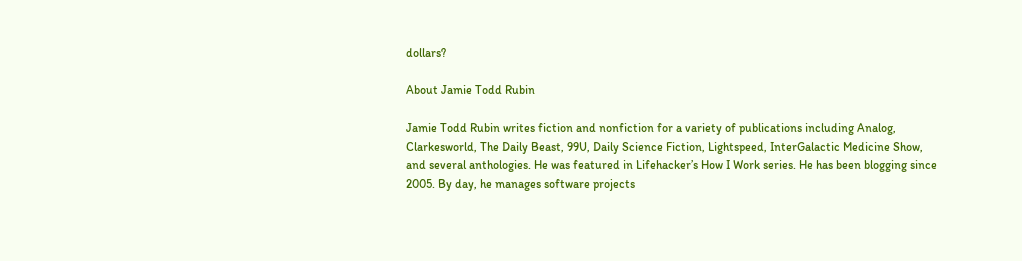dollars?

About Jamie Todd Rubin

Jamie Todd Rubin writes fiction and nonfiction for a variety of publications including Analog, Clarkesworld, The Daily Beast, 99U, Daily Science Fiction, Lightspeed, InterGalactic Medicine Show, and several anthologies. He was featured in Lifehacker’s How I Work series. He has been blogging since 2005. By day, he manages software projects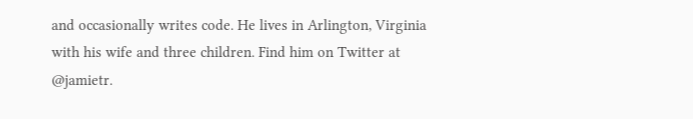and occasionally writes code. He lives in Arlington, Virginia with his wife and three children. Find him on Twitter at @jamietr.